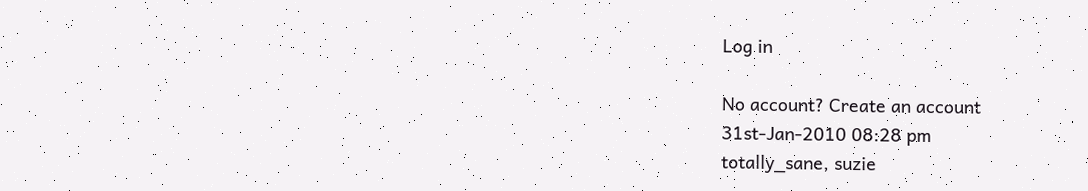Log in

No account? Create an account
31st-Jan-2010 08:28 pm
totally_sane, suzie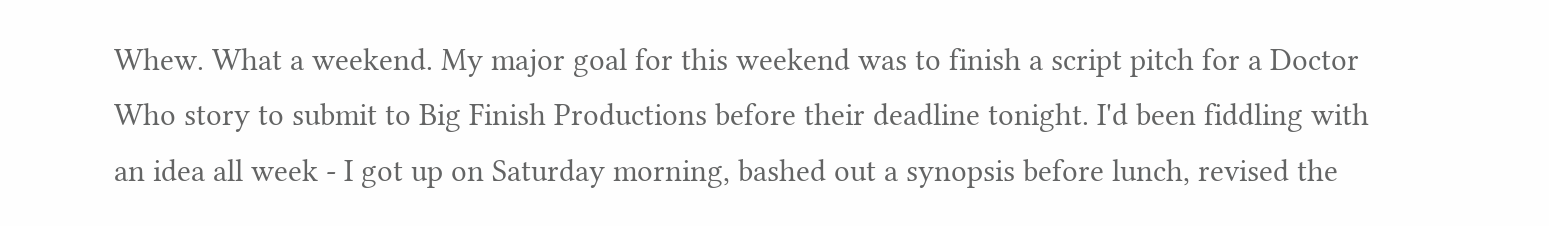Whew. What a weekend. My major goal for this weekend was to finish a script pitch for a Doctor Who story to submit to Big Finish Productions before their deadline tonight. I'd been fiddling with an idea all week - I got up on Saturday morning, bashed out a synopsis before lunch, revised the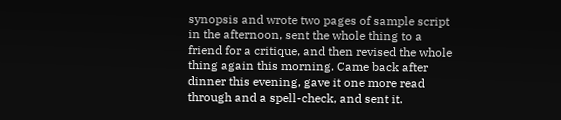synopsis and wrote two pages of sample script in the afternoon, sent the whole thing to a friend for a critique, and then revised the whole thing again this morning. Came back after dinner this evening, gave it one more read through and a spell-check, and sent it.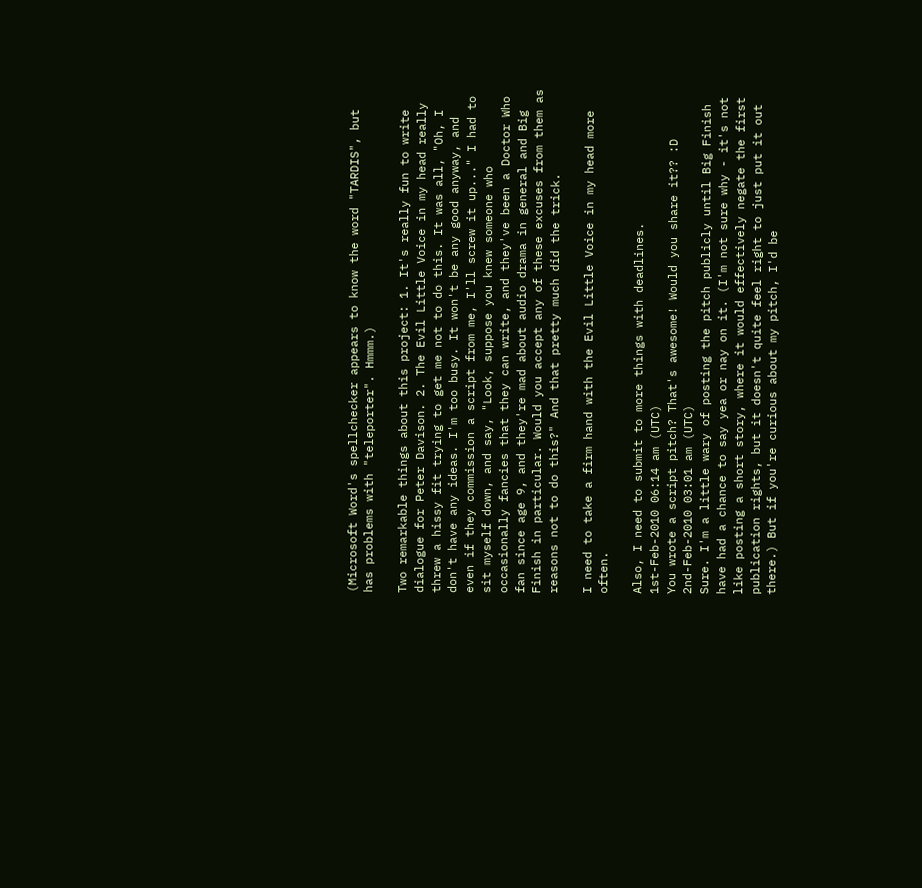(Microsoft Word's spellchecker appears to know the word "TARDIS", but has problems with "teleporter". Hmmm.)

Two remarkable things about this project: 1. It's really fun to write dialogue for Peter Davison. 2. The Evil Little Voice in my head really threw a hissy fit trying to get me not to do this. It was all, "Oh, I don't have any ideas. I'm too busy. It won't be any good anyway, and even if they commission a script from me, I'll screw it up..." I had to sit myself down, and say, "Look, suppose you knew someone who occasionally fancies that they can write, and they've been a Doctor Who fan since age 9, and they're mad about audio drama in general and Big Finish in particular. Would you accept any of these excuses from them as reasons not to do this?" And that pretty much did the trick.

I need to take a firm hand with the Evil Little Voice in my head more often.

Also, I need to submit to more things with deadlines.
1st-Feb-2010 06:14 am (UTC)
You wrote a script pitch? That's awesome! Would you share it?? :D
2nd-Feb-2010 03:01 am (UTC)
Sure. I'm a little wary of posting the pitch publicly until Big Finish have had a chance to say yea or nay on it. (I'm not sure why - it's not like posting a short story, where it would effectively negate the first publication rights, but it doesn't quite feel right to just put it out there.) But if you're curious about my pitch, I'd be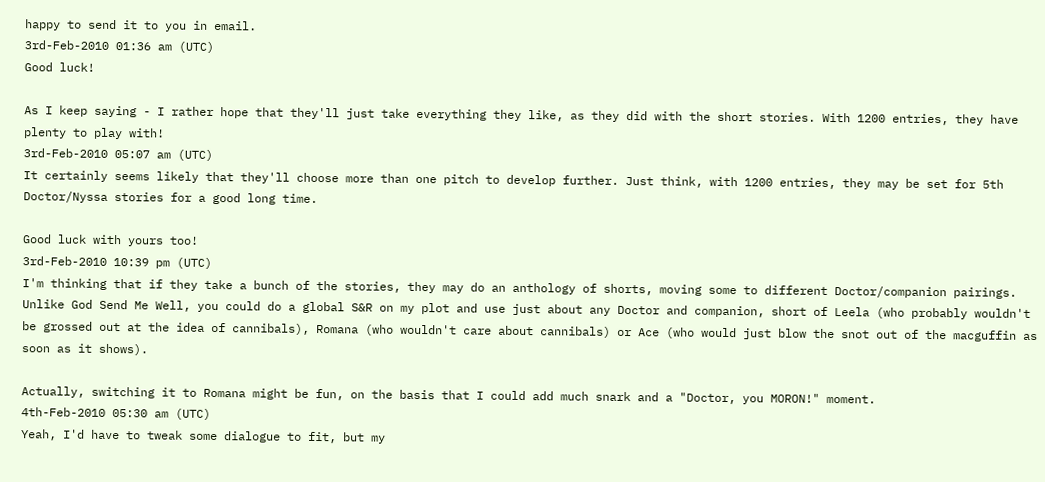happy to send it to you in email.
3rd-Feb-2010 01:36 am (UTC)
Good luck!

As I keep saying - I rather hope that they'll just take everything they like, as they did with the short stories. With 1200 entries, they have plenty to play with!
3rd-Feb-2010 05:07 am (UTC)
It certainly seems likely that they'll choose more than one pitch to develop further. Just think, with 1200 entries, they may be set for 5th Doctor/Nyssa stories for a good long time.

Good luck with yours too!
3rd-Feb-2010 10:39 pm (UTC)
I'm thinking that if they take a bunch of the stories, they may do an anthology of shorts, moving some to different Doctor/companion pairings. Unlike God Send Me Well, you could do a global S&R on my plot and use just about any Doctor and companion, short of Leela (who probably wouldn't be grossed out at the idea of cannibals), Romana (who wouldn't care about cannibals) or Ace (who would just blow the snot out of the macguffin as soon as it shows).

Actually, switching it to Romana might be fun, on the basis that I could add much snark and a "Doctor, you MORON!" moment.
4th-Feb-2010 05:30 am (UTC)
Yeah, I'd have to tweak some dialogue to fit, but my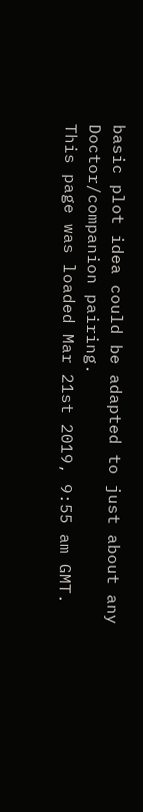basic plot idea could be adapted to just about any Doctor/companion pairing.
This page was loaded Mar 21st 2019, 9:55 am GMT.